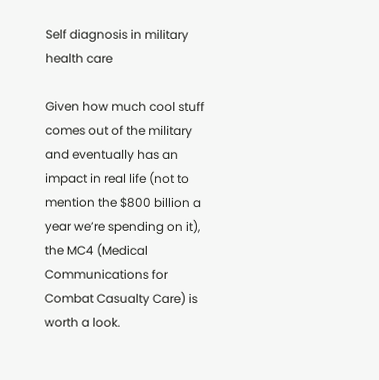Self diagnosis in military health care

Given how much cool stuff comes out of the military and eventually has an impact in real life (not to mention the $800 billion a year we’re spending on it), the MC4 (Medical Communications for Combat Casualty Care) is worth a look.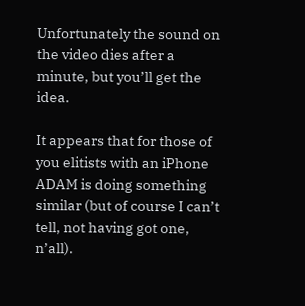Unfortunately the sound on the video dies after a minute, but you’ll get the idea.

It appears that for those of you elitists with an iPhone ADAM is doing something similar (but of course I can’t tell, not having got one, n’all).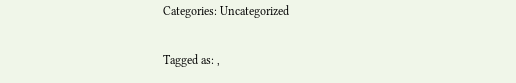Categories: Uncategorized

Tagged as: ,